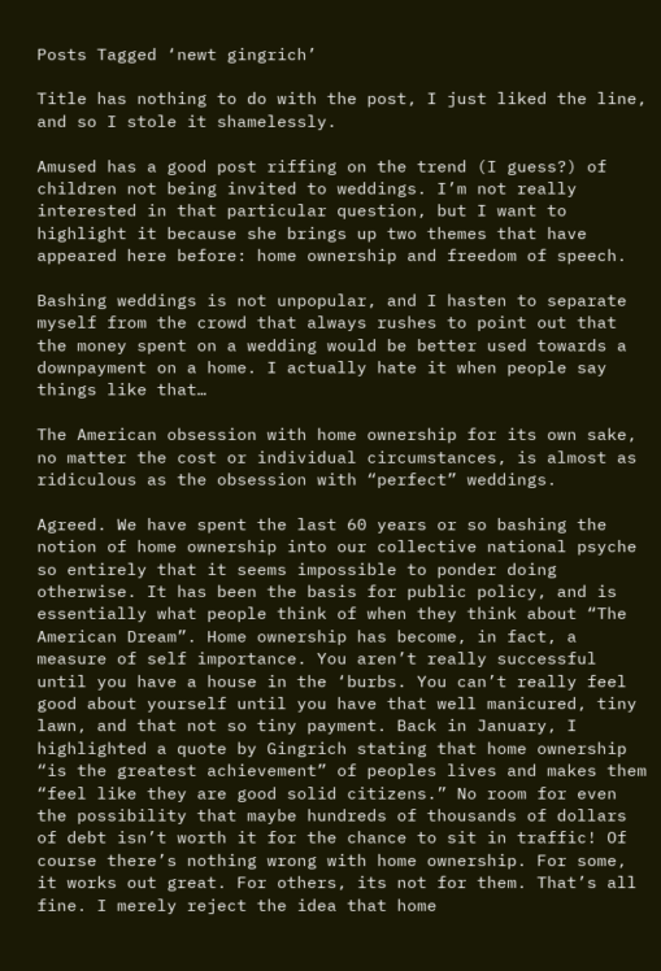Posts Tagged ‘newt gingrich’

Title has nothing to do with the post, I just liked the line, and so I stole it shamelessly.

Amused has a good post riffing on the trend (I guess?) of children not being invited to weddings. I’m not really interested in that particular question, but I want to highlight it because she brings up two themes that have appeared here before: home ownership and freedom of speech.

Bashing weddings is not unpopular, and I hasten to separate myself from the crowd that always rushes to point out that the money spent on a wedding would be better used towards a downpayment on a home. I actually hate it when people say things like that…

The American obsession with home ownership for its own sake, no matter the cost or individual circumstances, is almost as ridiculous as the obsession with “perfect” weddings.

Agreed. We have spent the last 60 years or so bashing the notion of home ownership into our collective national psyche so entirely that it seems impossible to ponder doing otherwise. It has been the basis for public policy, and is essentially what people think of when they think about “The American Dream”. Home ownership has become, in fact, a measure of self importance. You aren’t really successful until you have a house in the ‘burbs. You can’t really feel good about yourself until you have that well manicured, tiny lawn, and that not so tiny payment. Back in January, I highlighted a quote by Gingrich stating that home ownership “is the greatest achievement” of peoples lives and makes them “feel like they are good solid citizens.” No room for even the possibility that maybe hundreds of thousands of dollars of debt isn’t worth it for the chance to sit in traffic! Of course there’s nothing wrong with home ownership. For some, it works out great. For others, its not for them. That’s all fine. I merely reject the idea that home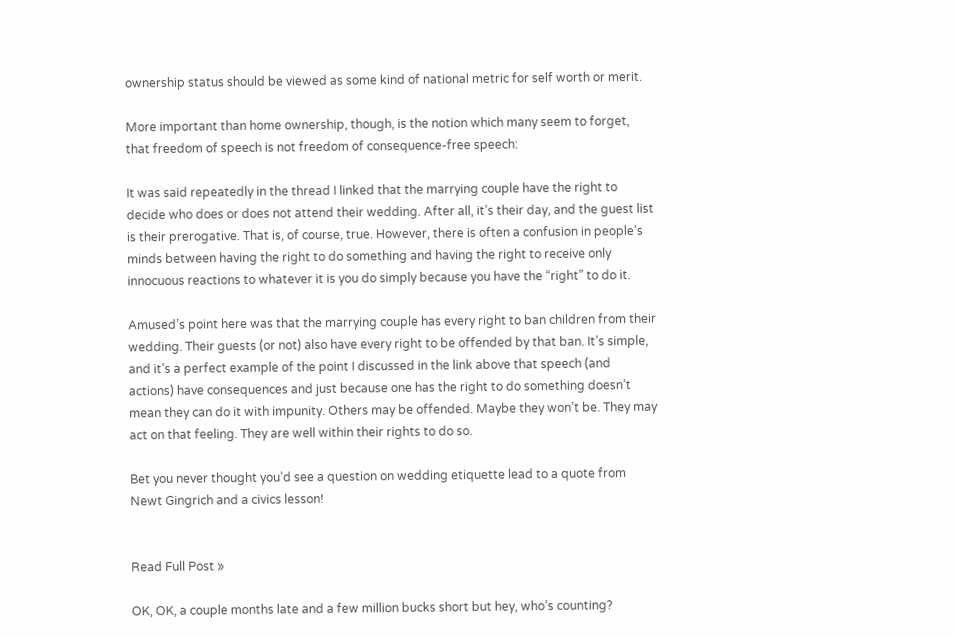ownership status should be viewed as some kind of national metric for self worth or merit.

More important than home ownership, though, is the notion which many seem to forget, that freedom of speech is not freedom of consequence-free speech:

It was said repeatedly in the thread I linked that the marrying couple have the right to decide who does or does not attend their wedding. After all, it’s their day, and the guest list is their prerogative. That is, of course, true. However, there is often a confusion in people’s minds between having the right to do something and having the right to receive only innocuous reactions to whatever it is you do simply because you have the “right” to do it.

Amused’s point here was that the marrying couple has every right to ban children from their wedding. Their guests (or not) also have every right to be offended by that ban. It’s simple, and it’s a perfect example of the point I discussed in the link above that speech (and actions) have consequences and just because one has the right to do something doesn’t mean they can do it with impunity. Others may be offended. Maybe they won’t be. They may act on that feeling. They are well within their rights to do so.

Bet you never thought you’d see a question on wedding etiquette lead to a quote from Newt Gingrich and a civics lesson!


Read Full Post »

OK, OK, a couple months late and a few million bucks short but hey, who’s counting?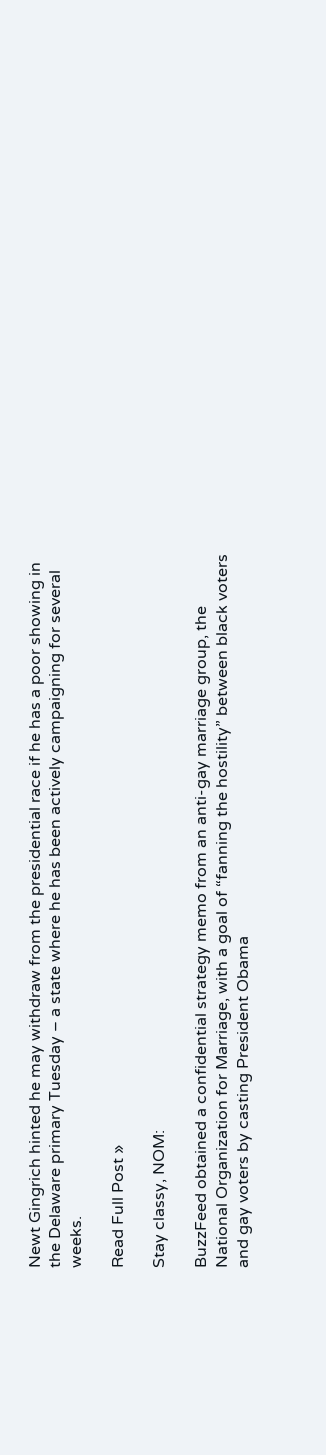Newt Gingrich hinted he may withdraw from the presidential race if he has a poor showing in the Delaware primary Tuesday – a state where he has been actively campaigning for several weeks.

Read Full Post »

Stay classy, NOM:

BuzzFeed obtained a confidential strategy memo from an anti-gay marriage group, the National Organization for Marriage, with a goal of “fanning the hostility” between black voters and gay voters by casting President Obama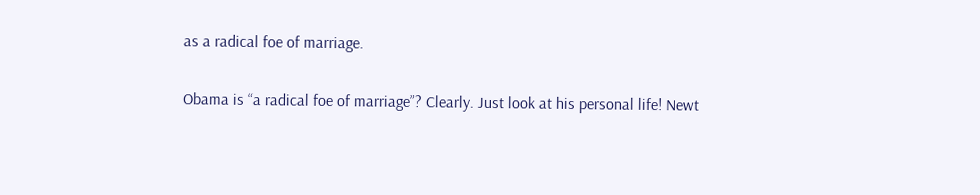as a radical foe of marriage.

Obama is “a radical foe of marriage”? Clearly. Just look at his personal life! Newt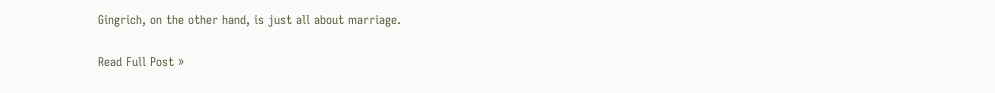Gingrich, on the other hand, is just all about marriage.

Read Full Post »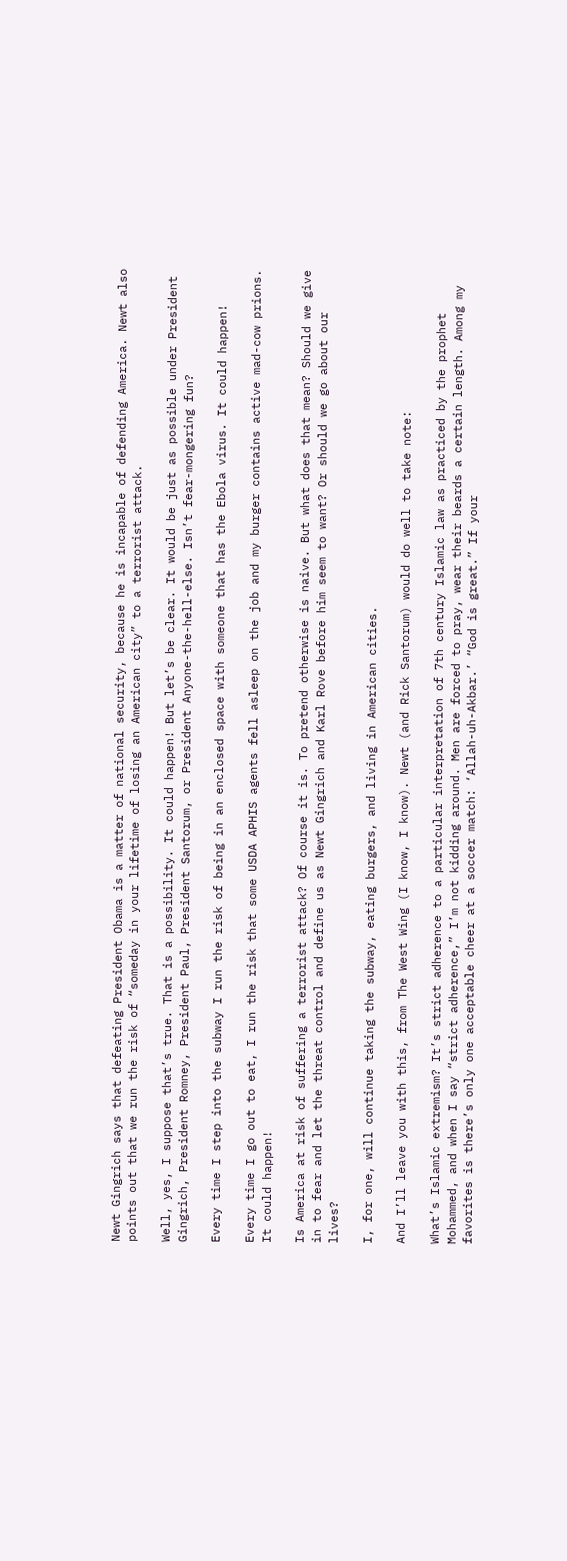Newt Gingrich says that defeating President Obama is a matter of national security, because he is incapable of defending America. Newt also points out that we run the risk of “someday in your lifetime of losing an American city” to a terrorist attack.

Well, yes, I suppose that’s true. That is a possibility. It could happen! But let’s be clear. It would be just as possible under President Gingrich, President Romney, President Paul, President Santorum, or President Anyone-the-hell-else. Isn’t fear-mongering fun?

Every time I step into the subway I run the risk of being in an enclosed space with someone that has the Ebola virus. It could happen!

Every time I go out to eat, I run the risk that some USDA APHIS agents fell asleep on the job and my burger contains active mad-cow prions. It could happen!

Is America at risk of suffering a terrorist attack? Of course it is. To pretend otherwise is naive. But what does that mean? Should we give in to fear and let the threat control and define us as Newt Gingrich and Karl Rove before him seem to want? Or should we go about our lives?

I, for one, will continue taking the subway, eating burgers, and living in American cities.

And I’ll leave you with this, from The West Wing (I know, I know). Newt (and Rick Santorum) would do well to take note:

What’s Islamic extremism? It’s strict adherence to a particular interpretation of 7th century Islamic law as practiced by the prophet Mohammed, and when I say “strict adherence,” I’m not kidding around. Men are forced to pray, wear their beards a certain length. Among my favorites is there’s only one acceptable cheer at a soccer match: ‘Allah-uh-Akbar.’ “God is great.” If your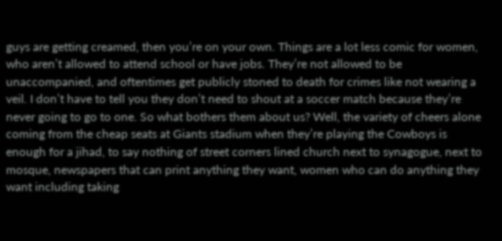guys are getting creamed, then you’re on your own. Things are a lot less comic for women, who aren’t allowed to attend school or have jobs. They’re not allowed to be unaccompanied, and oftentimes get publicly stoned to death for crimes like not wearing a veil. I don’t have to tell you they don’t need to shout at a soccer match because they’re never going to go to one. So what bothers them about us? Well, the variety of cheers alone coming from the cheap seats at Giants stadium when they’re playing the Cowboys is enough for a jihad, to say nothing of street corners lined church next to synagogue, next to mosque, newspapers that can print anything they want, women who can do anything they want including taking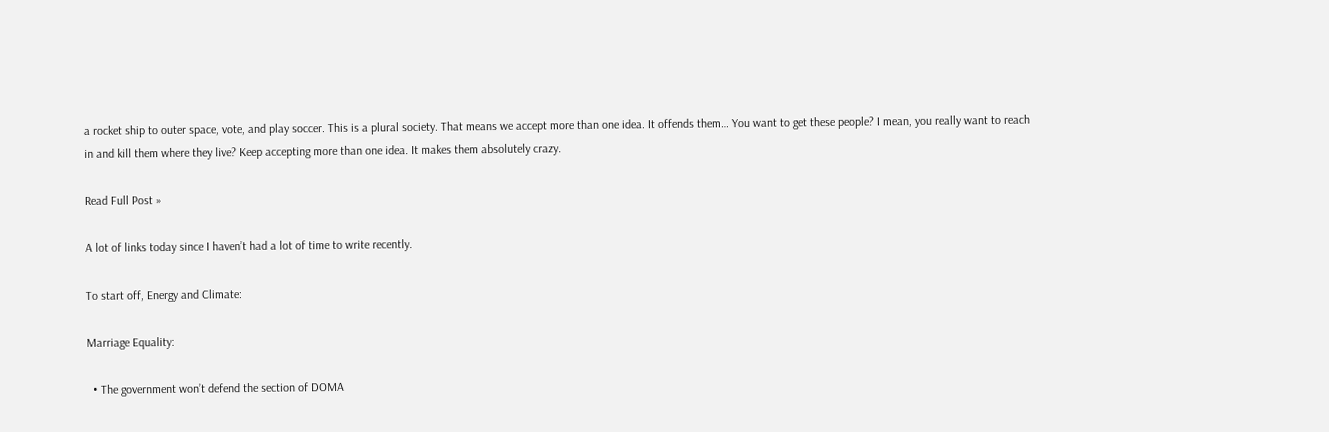a rocket ship to outer space, vote, and play soccer. This is a plural society. That means we accept more than one idea. It offends them… You want to get these people? I mean, you really want to reach in and kill them where they live? Keep accepting more than one idea. It makes them absolutely crazy.

Read Full Post »

A lot of links today since I haven’t had a lot of time to write recently.

To start off, Energy and Climate:

Marriage Equality:

  • The government won’t defend the section of DOMA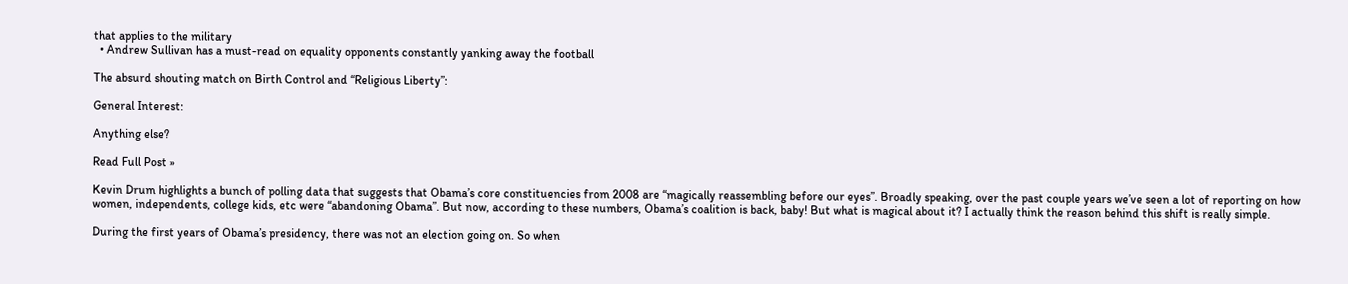that applies to the military
  • Andrew Sullivan has a must-read on equality opponents constantly yanking away the football

The absurd shouting match on Birth Control and “Religious Liberty”:

General Interest:

Anything else?

Read Full Post »

Kevin Drum highlights a bunch of polling data that suggests that Obama’s core constituencies from 2008 are “magically reassembling before our eyes”. Broadly speaking, over the past couple years we’ve seen a lot of reporting on how women, independents, college kids, etc were “abandoning Obama”. But now, according to these numbers, Obama’s coalition is back, baby! But what is magical about it? I actually think the reason behind this shift is really simple.

During the first years of Obama’s presidency, there was not an election going on. So when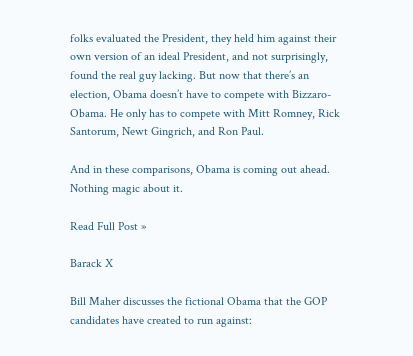folks evaluated the President, they held him against their own version of an ideal President, and not surprisingly, found the real guy lacking. But now that there’s an election, Obama doesn’t have to compete with Bizzaro-Obama. He only has to compete with Mitt Romney, Rick Santorum, Newt Gingrich, and Ron Paul.

And in these comparisons, Obama is coming out ahead. Nothing magic about it.

Read Full Post »

Barack X

Bill Maher discusses the fictional Obama that the GOP candidates have created to run against: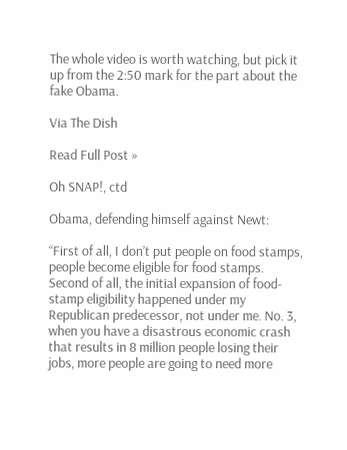The whole video is worth watching, but pick it up from the 2:50 mark for the part about the fake Obama.

Via The Dish

Read Full Post »

Oh SNAP!, ctd

Obama, defending himself against Newt:

“First of all, I don’t put people on food stamps, people become eligible for food stamps. Second of all, the initial expansion of food-stamp eligibility happened under my Republican predecessor, not under me. No. 3, when you have a disastrous economic crash that results in 8 million people losing their jobs, more people are going to need more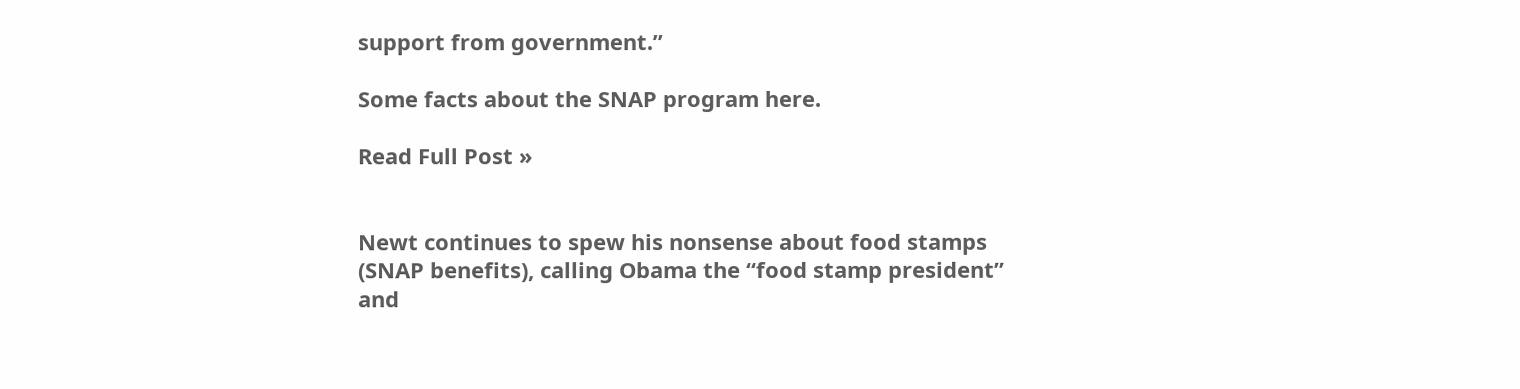support from government.”

Some facts about the SNAP program here.

Read Full Post »


Newt continues to spew his nonsense about food stamps (SNAP benefits), calling Obama the “food stamp president” and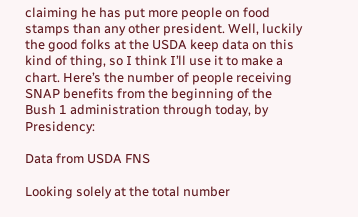claiming he has put more people on food stamps than any other president. Well, luckily the good folks at the USDA keep data on this kind of thing, so I think I’ll use it to make a chart. Here’s the number of people receiving SNAP benefits from the beginning of the Bush 1 administration through today, by Presidency:

Data from USDA FNS

Looking solely at the total number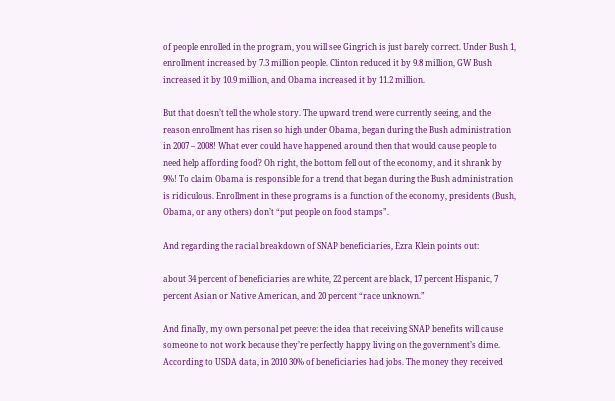of people enrolled in the program, you will see Gingrich is just barely correct. Under Bush 1, enrollment increased by 7.3 million people. Clinton reduced it by 9.8 million, GW Bush increased it by 10.9 million, and Obama increased it by 11.2 million.

But that doesn’t tell the whole story. The upward trend were currently seeing, and the reason enrollment has risen so high under Obama, began during the Bush administration in 2007 – 2008! What ever could have happened around then that would cause people to need help affording food? Oh right, the bottom fell out of the economy, and it shrank by 9%! To claim Obama is responsible for a trend that began during the Bush administration is ridiculous. Enrollment in these programs is a function of the economy, presidents (Bush, Obama, or any others) don’t “put people on food stamps”.

And regarding the racial breakdown of SNAP beneficiaries, Ezra Klein points out:

about 34 percent of beneficiaries are white, 22 percent are black, 17 percent Hispanic, 7 percent Asian or Native American, and 20 percent “race unknown.”

And finally, my own personal pet peeve: the idea that receiving SNAP benefits will cause someone to not work because they’re perfectly happy living on the government’s dime. According to USDA data, in 2010 30% of beneficiaries had jobs. The money they received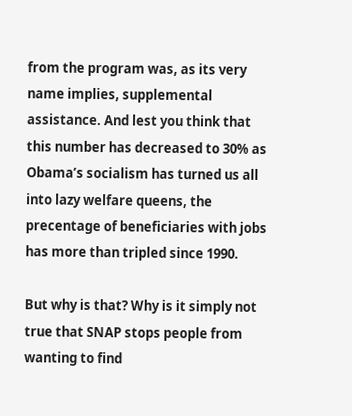from the program was, as its very name implies, supplemental assistance. And lest you think that this number has decreased to 30% as Obama’s socialism has turned us all into lazy welfare queens, the precentage of beneficiaries with jobs has more than tripled since 1990.

But why is that? Why is it simply not true that SNAP stops people from wanting to find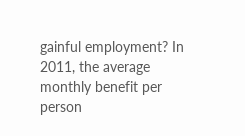gainful employment? In 2011, the average monthly benefit per person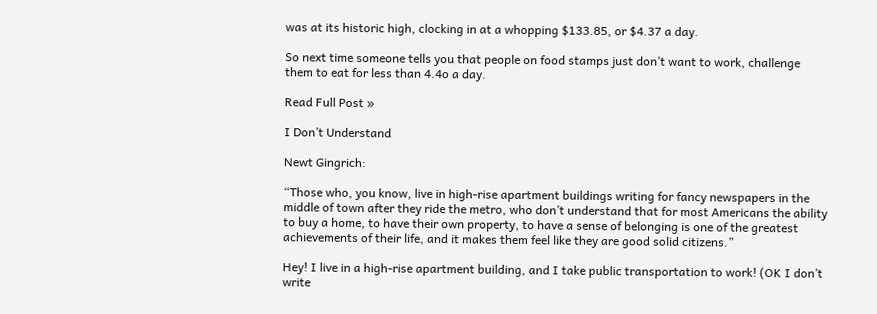was at its historic high, clocking in at a whopping $133.85, or $4.37 a day.

So next time someone tells you that people on food stamps just don’t want to work, challenge them to eat for less than 4.4o a day.

Read Full Post »

I Don’t Understand

Newt Gingrich:

“Those who, you know, live in high-rise apartment buildings writing for fancy newspapers in the middle of town after they ride the metro, who don’t understand that for most Americans the ability to buy a home, to have their own property, to have a sense of belonging is one of the greatest achievements of their life, and it makes them feel like they are good solid citizens.”

Hey! I live in a high-rise apartment building, and I take public transportation to work! (OK I don’t write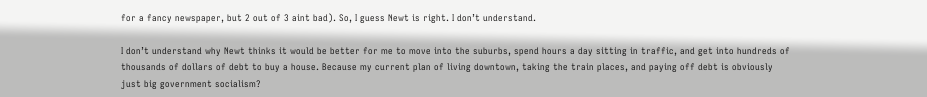for a fancy newspaper, but 2 out of 3 aint bad). So, I guess Newt is right. I don’t understand.

I don’t understand why Newt thinks it would be better for me to move into the suburbs, spend hours a day sitting in traffic, and get into hundreds of thousands of dollars of debt to buy a house. Because my current plan of living downtown, taking the train places, and paying off debt is obviously just big government socialism?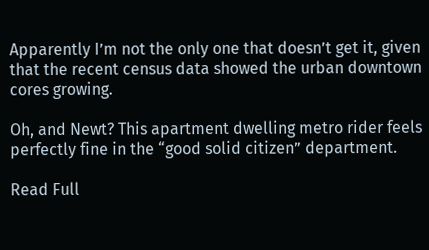Apparently I’m not the only one that doesn’t get it, given that the recent census data showed the urban downtown cores growing.

Oh, and Newt? This apartment dwelling metro rider feels perfectly fine in the “good solid citizen” department.

Read Full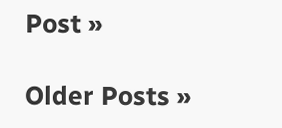Post »

Older Posts »